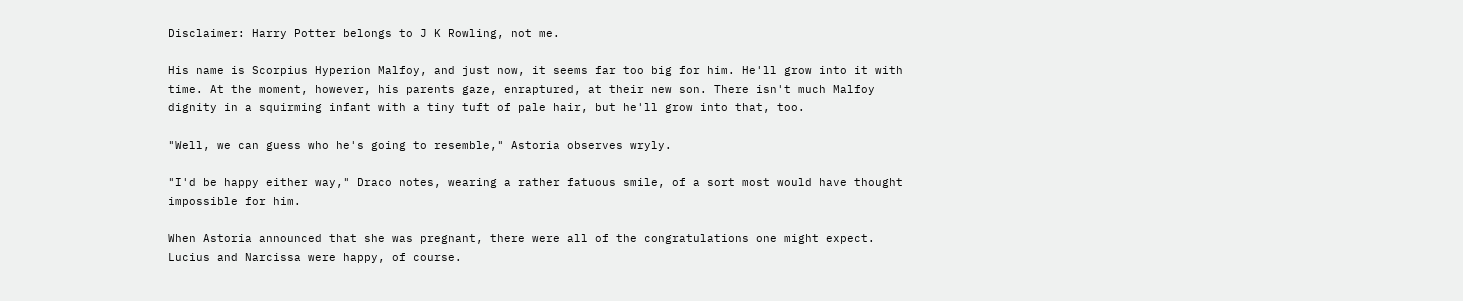Disclaimer: Harry Potter belongs to J K Rowling, not me.

His name is Scorpius Hyperion Malfoy, and just now, it seems far too big for him. He'll grow into it with time. At the moment, however, his parents gaze, enraptured, at their new son. There isn't much Malfoy dignity in a squirming infant with a tiny tuft of pale hair, but he'll grow into that, too.

"Well, we can guess who he's going to resemble," Astoria observes wryly.

"I'd be happy either way," Draco notes, wearing a rather fatuous smile, of a sort most would have thought impossible for him.

When Astoria announced that she was pregnant, there were all of the congratulations one might expect. Lucius and Narcissa were happy, of course.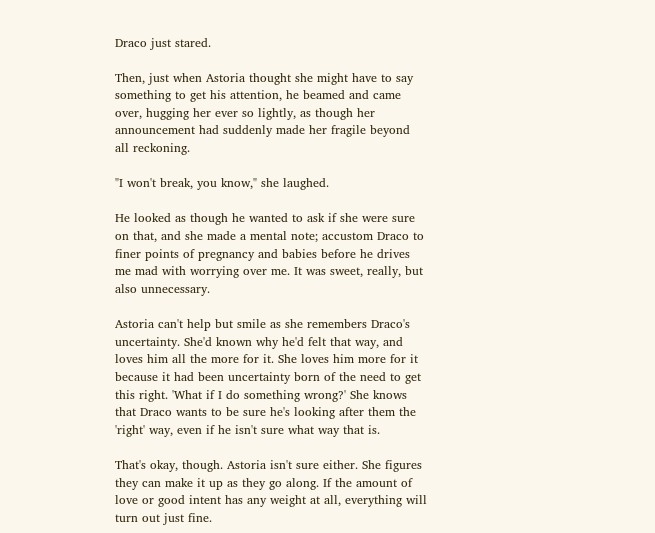Draco just stared.

Then, just when Astoria thought she might have to say something to get his attention, he beamed and came over, hugging her ever so lightly, as though her announcement had suddenly made her fragile beyond all reckoning.

"I won't break, you know," she laughed.

He looked as though he wanted to ask if she were sure on that, and she made a mental note; accustom Draco to finer points of pregnancy and babies before he drives me mad with worrying over me. It was sweet, really, but also unnecessary.

Astoria can't help but smile as she remembers Draco's uncertainty. She'd known why he'd felt that way, and loves him all the more for it. She loves him more for it because it had been uncertainty born of the need to get this right. 'What if I do something wrong?' She knows that Draco wants to be sure he's looking after them the 'right' way, even if he isn't sure what way that is.

That's okay, though. Astoria isn't sure either. She figures they can make it up as they go along. If the amount of love or good intent has any weight at all, everything will turn out just fine.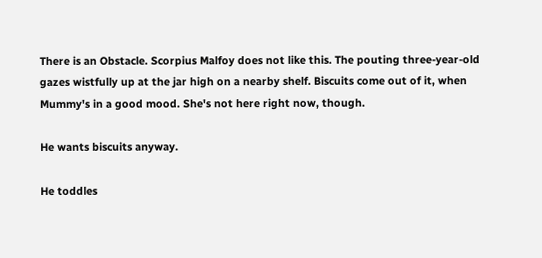There is an Obstacle. Scorpius Malfoy does not like this. The pouting three-year-old gazes wistfully up at the jar high on a nearby shelf. Biscuits come out of it, when Mummy's in a good mood. She's not here right now, though.

He wants biscuits anyway.

He toddles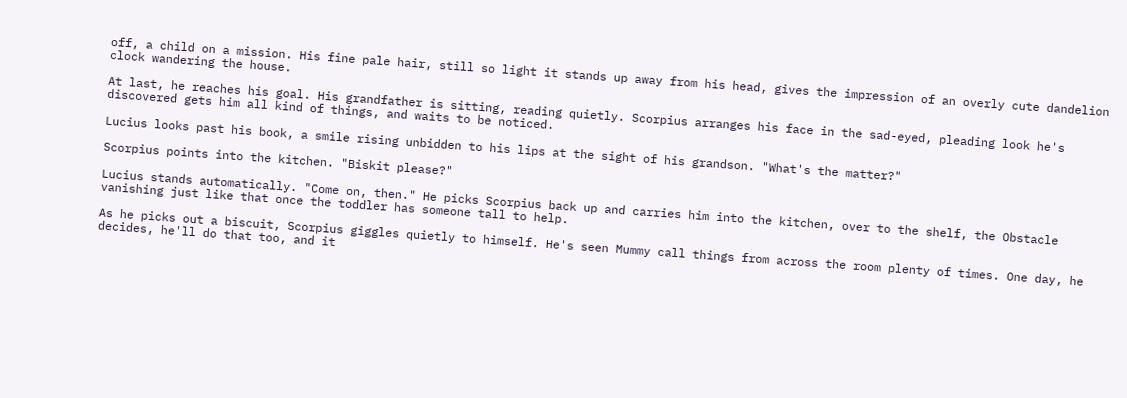off, a child on a mission. His fine pale hair, still so light it stands up away from his head, gives the impression of an overly cute dandelion clock wandering the house.

At last, he reaches his goal. His grandfather is sitting, reading quietly. Scorpius arranges his face in the sad-eyed, pleading look he's discovered gets him all kind of things, and waits to be noticed.

Lucius looks past his book, a smile rising unbidden to his lips at the sight of his grandson. "What's the matter?"

Scorpius points into the kitchen. "Biskit please?"

Lucius stands automatically. "Come on, then." He picks Scorpius back up and carries him into the kitchen, over to the shelf, the Obstacle vanishing just like that once the toddler has someone tall to help.

As he picks out a biscuit, Scorpius giggles quietly to himself. He's seen Mummy call things from across the room plenty of times. One day, he decides, he'll do that too, and it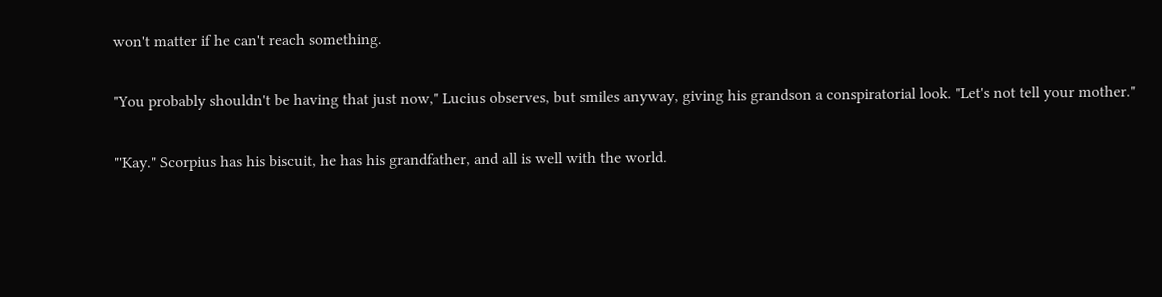won't matter if he can't reach something.

"You probably shouldn't be having that just now," Lucius observes, but smiles anyway, giving his grandson a conspiratorial look. "Let's not tell your mother."

"'Kay." Scorpius has his biscuit, he has his grandfather, and all is well with the world.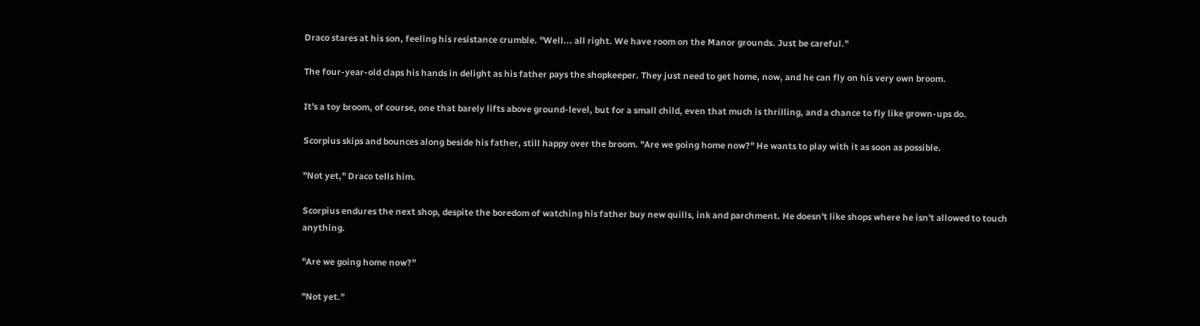Draco stares at his son, feeling his resistance crumble. "Well... all right. We have room on the Manor grounds. Just be careful."

The four-year-old claps his hands in delight as his father pays the shopkeeper. They just need to get home, now, and he can fly on his very own broom.

It's a toy broom, of course, one that barely lifts above ground-level, but for a small child, even that much is thrilling, and a chance to fly like grown-ups do.

Scorpius skips and bounces along beside his father, still happy over the broom. "Are we going home now?" He wants to play with it as soon as possible.

"Not yet," Draco tells him.

Scorpius endures the next shop, despite the boredom of watching his father buy new quills, ink and parchment. He doesn't like shops where he isn't allowed to touch anything.

"Are we going home now?"

"Not yet."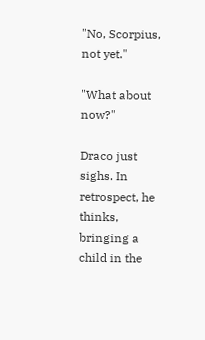"No, Scorpius, not yet."

"What about now?"

Draco just sighs. In retrospect, he thinks, bringing a child in the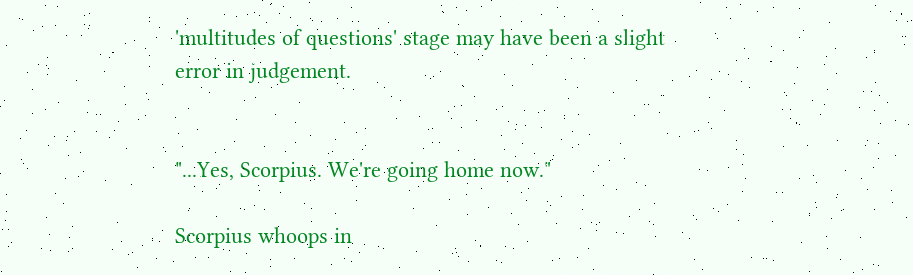'multitudes of questions' stage may have been a slight error in judgement.


"...Yes, Scorpius. We're going home now."

Scorpius whoops in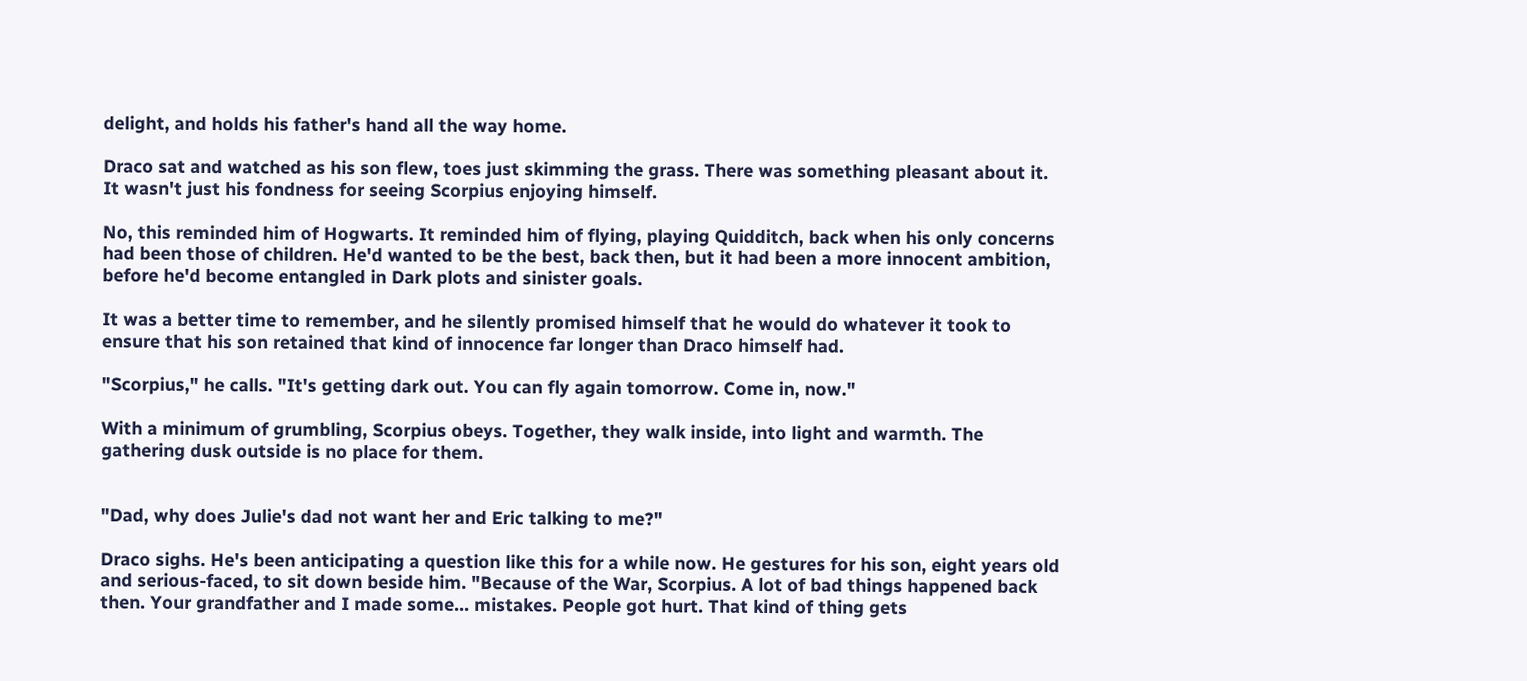delight, and holds his father's hand all the way home.

Draco sat and watched as his son flew, toes just skimming the grass. There was something pleasant about it. It wasn't just his fondness for seeing Scorpius enjoying himself.

No, this reminded him of Hogwarts. It reminded him of flying, playing Quidditch, back when his only concerns had been those of children. He'd wanted to be the best, back then, but it had been a more innocent ambition, before he'd become entangled in Dark plots and sinister goals.

It was a better time to remember, and he silently promised himself that he would do whatever it took to ensure that his son retained that kind of innocence far longer than Draco himself had.

"Scorpius," he calls. "It's getting dark out. You can fly again tomorrow. Come in, now."

With a minimum of grumbling, Scorpius obeys. Together, they walk inside, into light and warmth. The gathering dusk outside is no place for them.


"Dad, why does Julie's dad not want her and Eric talking to me?"

Draco sighs. He's been anticipating a question like this for a while now. He gestures for his son, eight years old and serious-faced, to sit down beside him. "Because of the War, Scorpius. A lot of bad things happened back then. Your grandfather and I made some... mistakes. People got hurt. That kind of thing gets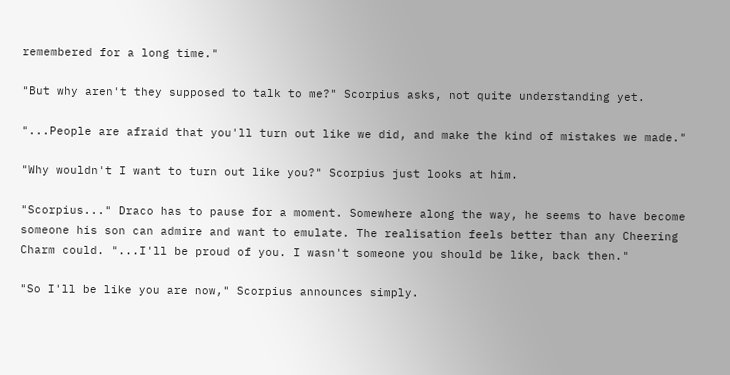remembered for a long time."

"But why aren't they supposed to talk to me?" Scorpius asks, not quite understanding yet.

"...People are afraid that you'll turn out like we did, and make the kind of mistakes we made."

"Why wouldn't I want to turn out like you?" Scorpius just looks at him.

"Scorpius..." Draco has to pause for a moment. Somewhere along the way, he seems to have become someone his son can admire and want to emulate. The realisation feels better than any Cheering Charm could. "...I'll be proud of you. I wasn't someone you should be like, back then."

"So I'll be like you are now," Scorpius announces simply.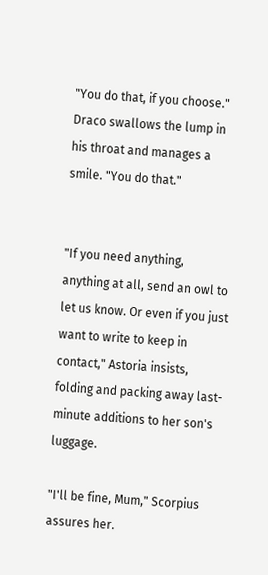"You do that, if you choose." Draco swallows the lump in his throat and manages a smile. "You do that."


"If you need anything, anything at all, send an owl to let us know. Or even if you just want to write to keep in contact," Astoria insists, folding and packing away last-minute additions to her son's luggage.

"I'll be fine, Mum," Scorpius assures her.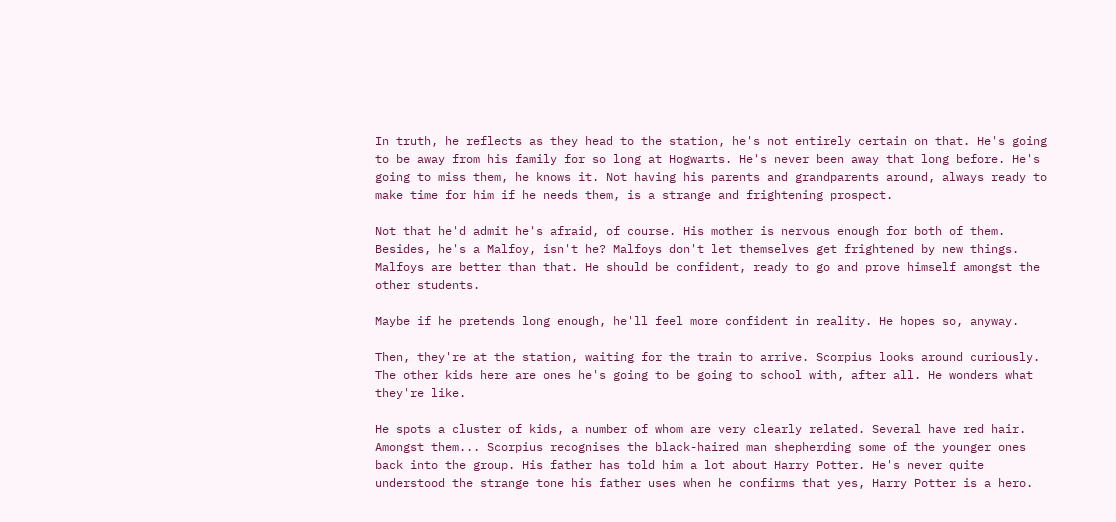In truth, he reflects as they head to the station, he's not entirely certain on that. He's going to be away from his family for so long at Hogwarts. He's never been away that long before. He's going to miss them, he knows it. Not having his parents and grandparents around, always ready to make time for him if he needs them, is a strange and frightening prospect.

Not that he'd admit he's afraid, of course. His mother is nervous enough for both of them. Besides, he's a Malfoy, isn't he? Malfoys don't let themselves get frightened by new things. Malfoys are better than that. He should be confident, ready to go and prove himself amongst the other students.

Maybe if he pretends long enough, he'll feel more confident in reality. He hopes so, anyway.

Then, they're at the station, waiting for the train to arrive. Scorpius looks around curiously. The other kids here are ones he's going to be going to school with, after all. He wonders what they're like.

He spots a cluster of kids, a number of whom are very clearly related. Several have red hair. Amongst them... Scorpius recognises the black-haired man shepherding some of the younger ones back into the group. His father has told him a lot about Harry Potter. He's never quite understood the strange tone his father uses when he confirms that yes, Harry Potter is a hero.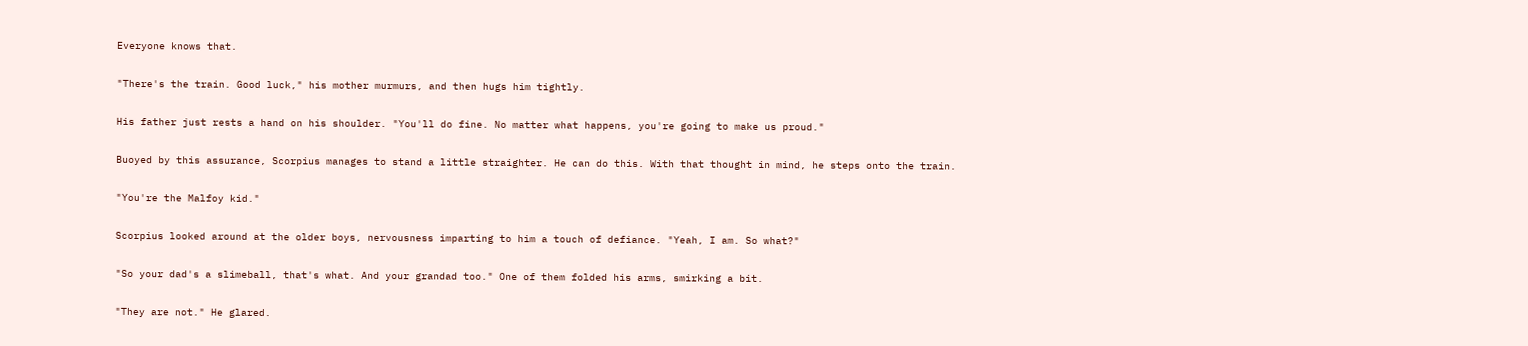Everyone knows that.

"There's the train. Good luck," his mother murmurs, and then hugs him tightly.

His father just rests a hand on his shoulder. "You'll do fine. No matter what happens, you're going to make us proud."

Buoyed by this assurance, Scorpius manages to stand a little straighter. He can do this. With that thought in mind, he steps onto the train.

"You're the Malfoy kid."

Scorpius looked around at the older boys, nervousness imparting to him a touch of defiance. "Yeah, I am. So what?"

"So your dad's a slimeball, that's what. And your grandad too." One of them folded his arms, smirking a bit.

"They are not." He glared.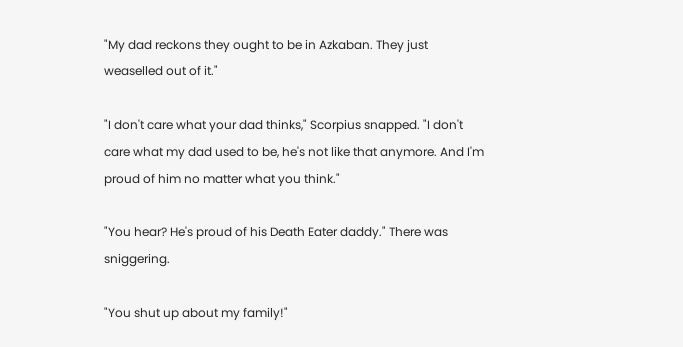"My dad reckons they ought to be in Azkaban. They just weaselled out of it."

"I don't care what your dad thinks," Scorpius snapped. "I don't care what my dad used to be, he's not like that anymore. And I'm proud of him no matter what you think."

"You hear? He's proud of his Death Eater daddy." There was sniggering.

"You shut up about my family!"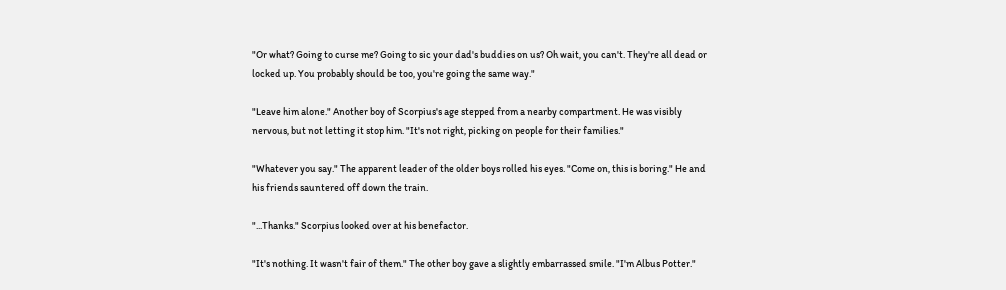"Or what? Going to curse me? Going to sic your dad's buddies on us? Oh wait, you can't. They're all dead or locked up. You probably should be too, you're going the same way."

"Leave him alone." Another boy of Scorpius's age stepped from a nearby compartment. He was visibly nervous, but not letting it stop him. "It's not right, picking on people for their families."

"Whatever you say." The apparent leader of the older boys rolled his eyes. "Come on, this is boring." He and his friends sauntered off down the train.

"...Thanks." Scorpius looked over at his benefactor.

"It's nothing. It wasn't fair of them." The other boy gave a slightly embarrassed smile. "I'm Albus Potter."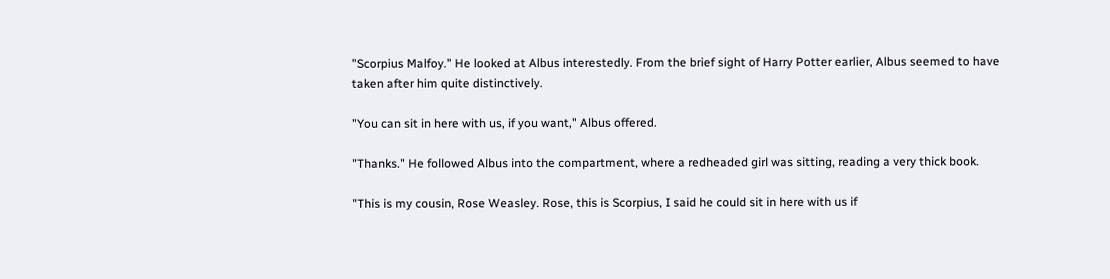"Scorpius Malfoy." He looked at Albus interestedly. From the brief sight of Harry Potter earlier, Albus seemed to have taken after him quite distinctively.

"You can sit in here with us, if you want," Albus offered.

"Thanks." He followed Albus into the compartment, where a redheaded girl was sitting, reading a very thick book.

"This is my cousin, Rose Weasley. Rose, this is Scorpius, I said he could sit in here with us if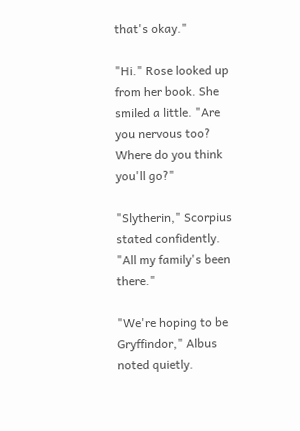that's okay."

"Hi." Rose looked up from her book. She smiled a little. "Are you nervous too? Where do you think you'll go?"

"Slytherin," Scorpius stated confidently. "All my family's been there."

"We're hoping to be Gryffindor," Albus noted quietly.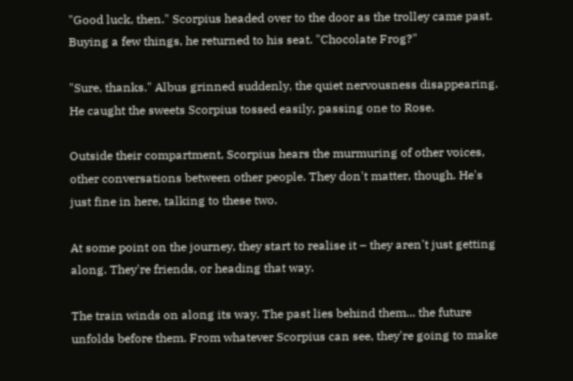"Good luck, then." Scorpius headed over to the door as the trolley came past. Buying a few things, he returned to his seat. "Chocolate Frog?"

"Sure, thanks." Albus grinned suddenly, the quiet nervousness disappearing. He caught the sweets Scorpius tossed easily, passing one to Rose.

Outside their compartment, Scorpius hears the murmuring of other voices, other conversations between other people. They don't matter, though. He's just fine in here, talking to these two.

At some point on the journey, they start to realise it – they aren't just getting along. They're friends, or heading that way.

The train winds on along its way. The past lies behind them... the future unfolds before them. From whatever Scorpius can see, they're going to make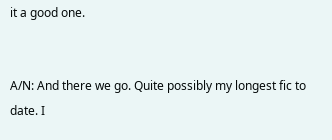it a good one.


A/N: And there we go. Quite possibly my longest fic to date. I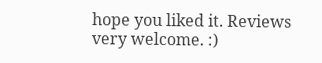hope you liked it. Reviews very welcome. :)